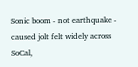Sonic boom - not earthquake - caused jolt felt widely across SoCal,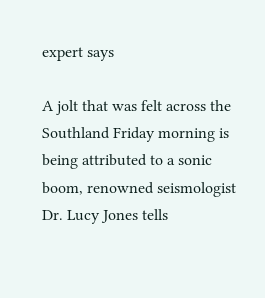expert says

A jolt that was felt across the Southland Friday morning is being attributed to a sonic boom, renowned seismologist Dr. Lucy Jones tells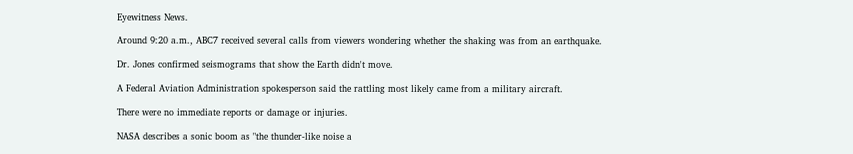Eyewitness News.

Around 9:20 a.m., ABC7 received several calls from viewers wondering whether the shaking was from an earthquake.

Dr. Jones confirmed seismograms that show the Earth didn't move.

A Federal Aviation Administration spokesperson said the rattling most likely came from a military aircraft.

There were no immediate reports or damage or injuries.

NASA describes a sonic boom as "the thunder-like noise a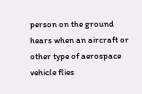person on the ground hears when an aircraft or other type of aerospace vehicle flies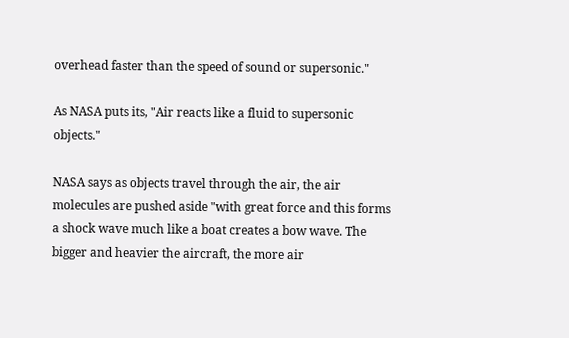overhead faster than the speed of sound or supersonic."

As NASA puts its, "Air reacts like a fluid to supersonic objects."

NASA says as objects travel through the air, the air molecules are pushed aside "with great force and this forms a shock wave much like a boat creates a bow wave. The bigger and heavier the aircraft, the more air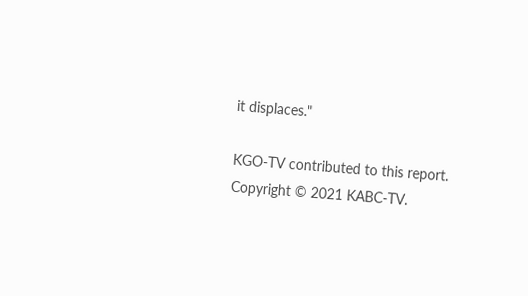it displaces."

KGO-TV contributed to this report.
Copyright © 2021 KABC-TV.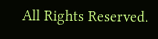All Rights Reserved.